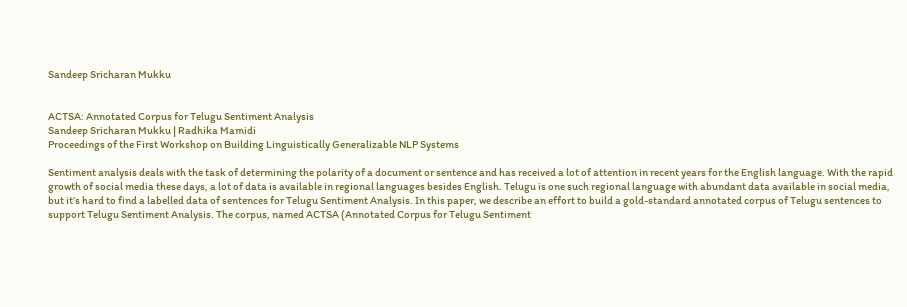Sandeep Sricharan Mukku


ACTSA: Annotated Corpus for Telugu Sentiment Analysis
Sandeep Sricharan Mukku | Radhika Mamidi
Proceedings of the First Workshop on Building Linguistically Generalizable NLP Systems

Sentiment analysis deals with the task of determining the polarity of a document or sentence and has received a lot of attention in recent years for the English language. With the rapid growth of social media these days, a lot of data is available in regional languages besides English. Telugu is one such regional language with abundant data available in social media, but it’s hard to find a labelled data of sentences for Telugu Sentiment Analysis. In this paper, we describe an effort to build a gold-standard annotated corpus of Telugu sentences to support Telugu Sentiment Analysis. The corpus, named ACTSA (Annotated Corpus for Telugu Sentiment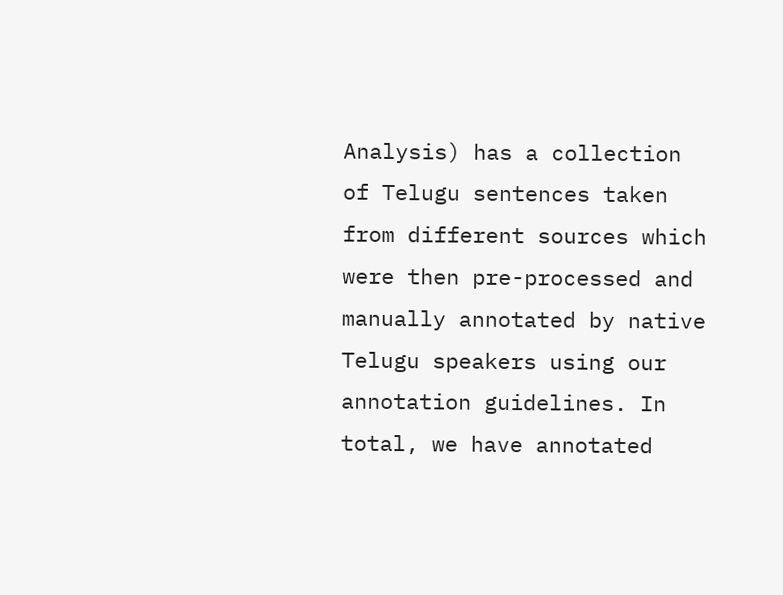Analysis) has a collection of Telugu sentences taken from different sources which were then pre-processed and manually annotated by native Telugu speakers using our annotation guidelines. In total, we have annotated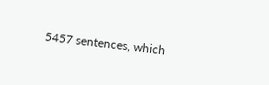5457 sentences, which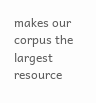makes our corpus the largest resource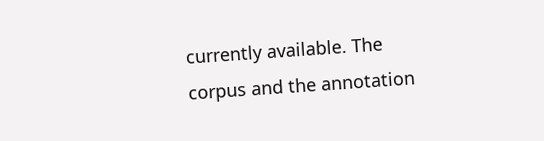currently available. The corpus and the annotation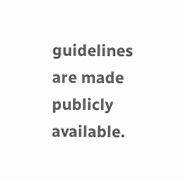guidelines are made publicly available.